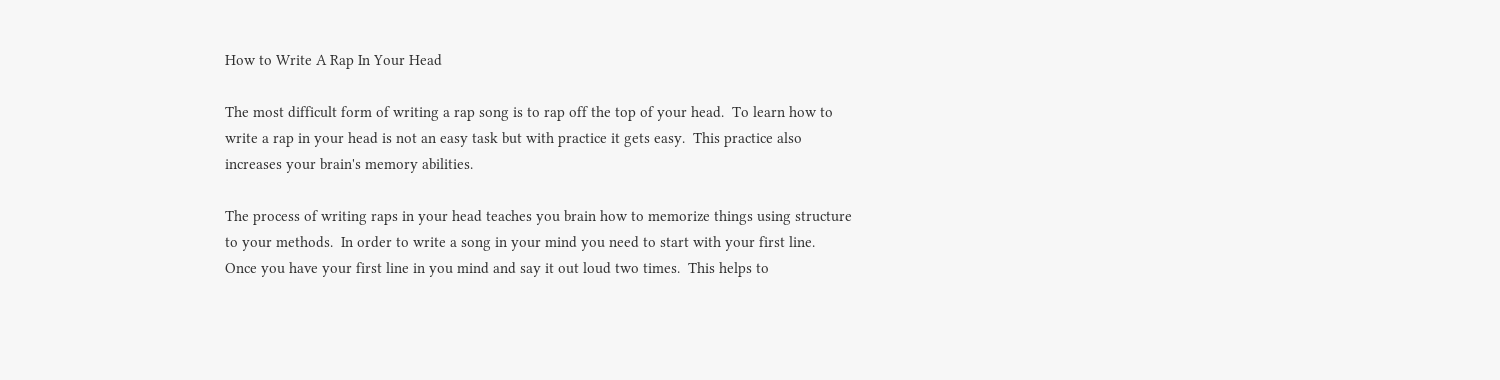How to Write A Rap In Your Head

The most difficult form of writing a rap song is to rap off the top of your head.  To learn how to write a rap in your head is not an easy task but with practice it gets easy.  This practice also increases your brain's memory abilities.

The process of writing raps in your head teaches you brain how to memorize things using structure to your methods.  In order to write a song in your mind you need to start with your first line.  Once you have your first line in you mind and say it out loud two times.  This helps to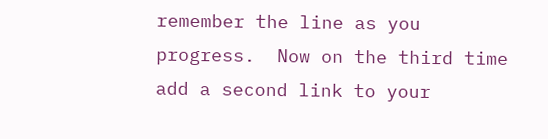remember the line as you progress.  Now on the third time add a second link to your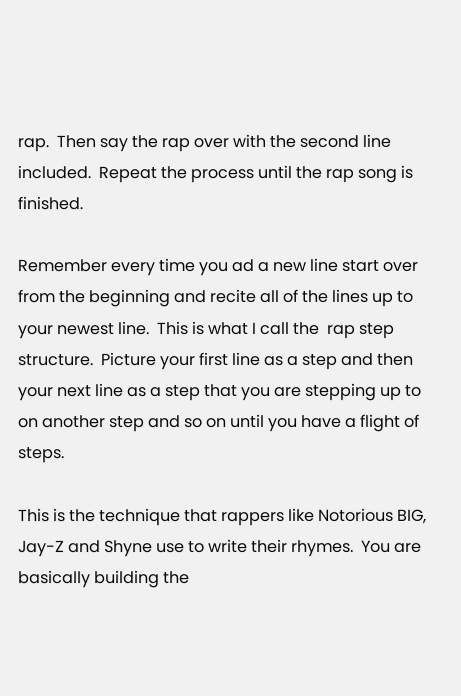rap.  Then say the rap over with the second line included.  Repeat the process until the rap song is finished.

Remember every time you ad a new line start over from the beginning and recite all of the lines up to your newest line.  This is what I call the  rap step structure.  Picture your first line as a step and then your next line as a step that you are stepping up to on another step and so on until you have a flight of steps.

This is the technique that rappers like Notorious BIG, Jay-Z and Shyne use to write their rhymes.  You are basically building the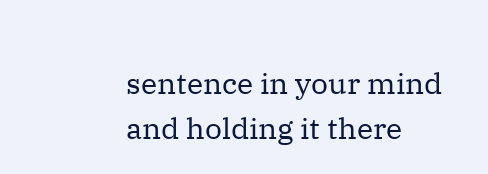sentence in your mind and holding it there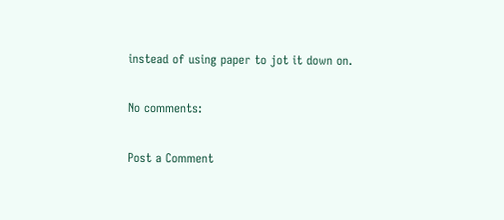instead of using paper to jot it down on.

No comments:

Post a Comment